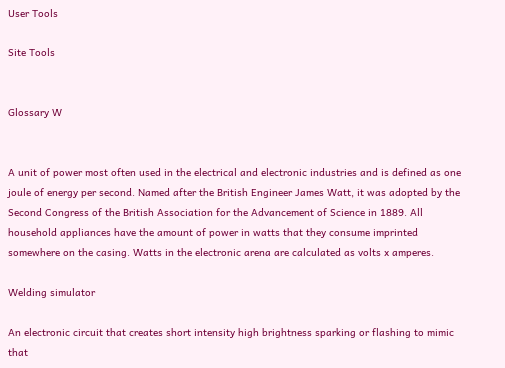User Tools

Site Tools


Glossary W


A unit of power most often used in the electrical and electronic industries and is defined as one joule of energy per second. Named after the British Engineer James Watt, it was adopted by the Second Congress of the British Association for the Advancement of Science in 1889. All household appliances have the amount of power in watts that they consume imprinted somewhere on the casing. Watts in the electronic arena are calculated as volts x amperes.

Welding simulator

An electronic circuit that creates short intensity high brightness sparking or flashing to mimic that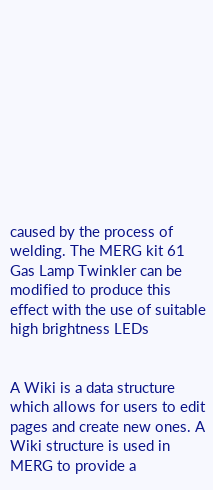caused by the process of welding. The MERG kit 61 Gas Lamp Twinkler can be modified to produce this effect with the use of suitable high brightness LEDs


A Wiki is a data structure which allows for users to edit pages and create new ones. A Wiki structure is used in MERG to provide a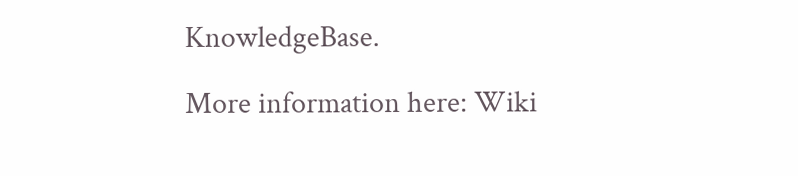KnowledgeBase.

More information here: Wiki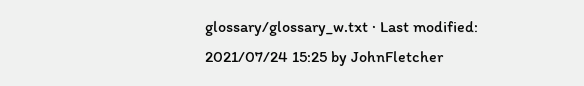glossary/glossary_w.txt · Last modified: 2021/07/24 15:25 by JohnFletcher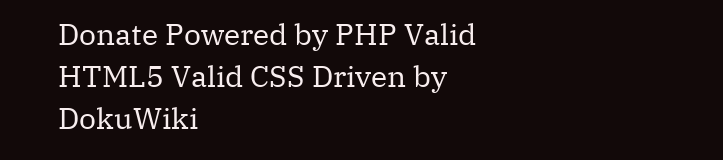Donate Powered by PHP Valid HTML5 Valid CSS Driven by DokuWiki